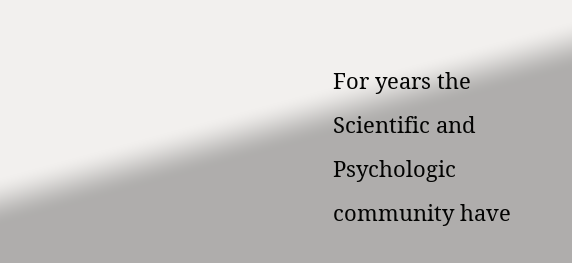For years the Scientific and Psychologic community have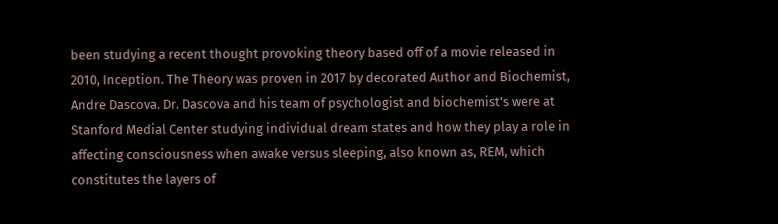been studying a recent thought provoking theory based off of a movie released in 2010, Inception. The Theory was proven in 2017 by decorated Author and Biochemist, Andre Dascova. Dr. Dascova and his team of psychologist and biochemist's were at Stanford Medial Center studying individual dream states and how they play a role in affecting consciousness when awake versus sleeping, also known as, REM, which constitutes the layers of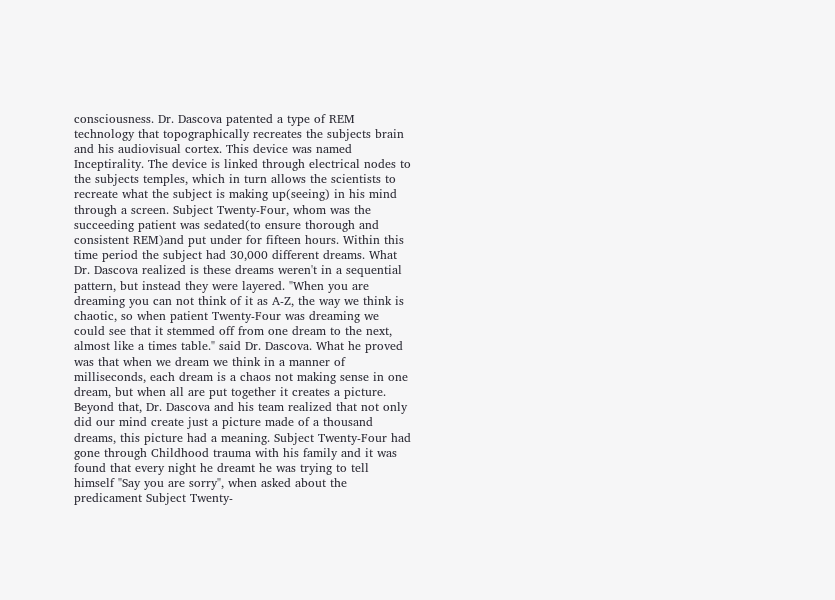consciousness. Dr. Dascova patented a type of REM technology that topographically recreates the subjects brain and his audiovisual cortex. This device was named Inceptirality. The device is linked through electrical nodes to the subjects temples, which in turn allows the scientists to recreate what the subject is making up(seeing) in his mind through a screen. Subject Twenty-Four, whom was the succeeding patient was sedated(to ensure thorough and consistent REM)and put under for fifteen hours. Within this time period the subject had 30,000 different dreams. What Dr. Dascova realized is these dreams weren't in a sequential pattern, but instead they were layered. "When you are dreaming you can not think of it as A-Z, the way we think is chaotic, so when patient Twenty-Four was dreaming we could see that it stemmed off from one dream to the next, almost like a times table." said Dr. Dascova. What he proved was that when we dream we think in a manner of milliseconds, each dream is a chaos not making sense in one dream, but when all are put together it creates a picture. Beyond that, Dr. Dascova and his team realized that not only did our mind create just a picture made of a thousand dreams, this picture had a meaning. Subject Twenty-Four had gone through Childhood trauma with his family and it was found that every night he dreamt he was trying to tell himself "Say you are sorry", when asked about the predicament Subject Twenty-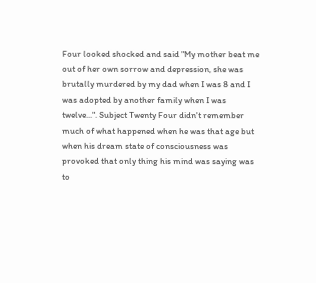Four looked shocked and said "My mother beat me out of her own sorrow and depression, she was brutally murdered by my dad when I was 8 and I was adopted by another family when I was twelve...". Subject Twenty Four didn't remember much of what happened when he was that age but when his dream state of consciousness was provoked that only thing his mind was saying was to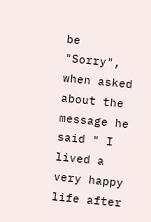be "Sorry", when asked about the message he said " I lived a very happy life after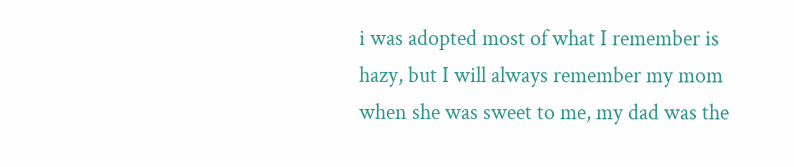i was adopted most of what I remember is hazy, but I will always remember my mom when she was sweet to me, my dad was the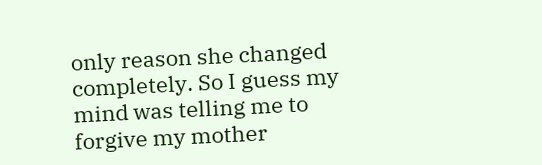only reason she changed completely. So I guess my mind was telling me to forgive my mother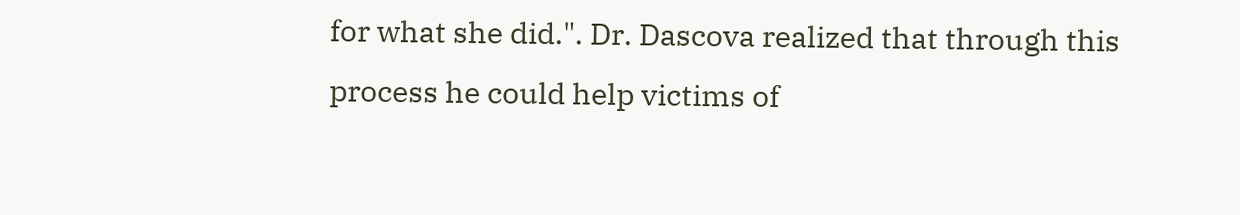for what she did.". Dr. Dascova realized that through this process he could help victims of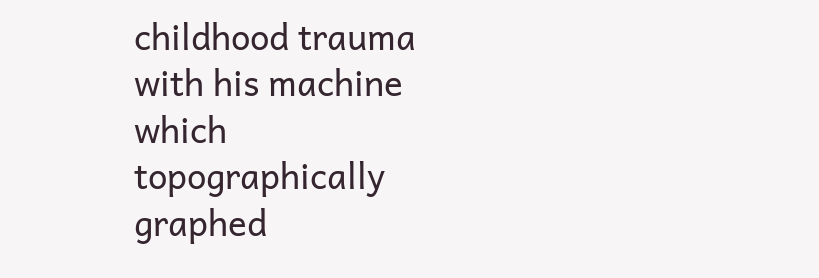childhood trauma with his machine which topographically graphed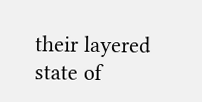their layered state of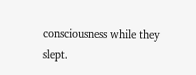consciousness while they slept.